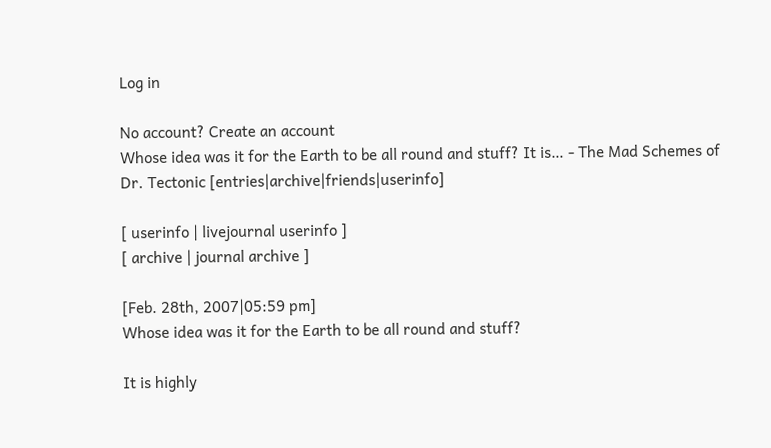Log in

No account? Create an account
Whose idea was it for the Earth to be all round and stuff? It is… - The Mad Schemes of Dr. Tectonic [entries|archive|friends|userinfo]

[ userinfo | livejournal userinfo ]
[ archive | journal archive ]

[Feb. 28th, 2007|05:59 pm]
Whose idea was it for the Earth to be all round and stuff?

It is highly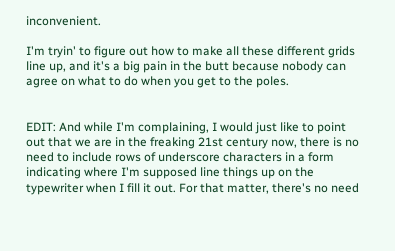inconvenient.

I'm tryin' to figure out how to make all these different grids line up, and it's a big pain in the butt because nobody can agree on what to do when you get to the poles.


EDIT: And while I'm complaining, I would just like to point out that we are in the freaking 21st century now, there is no need to include rows of underscore characters in a form indicating where I'm supposed line things up on the typewriter when I fill it out. For that matter, there's no need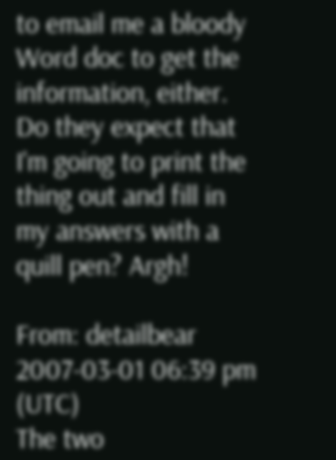to email me a bloody Word doc to get the information, either. Do they expect that I'm going to print the thing out and fill in my answers with a quill pen? Argh!

From: detailbear
2007-03-01 06:39 pm (UTC)
The two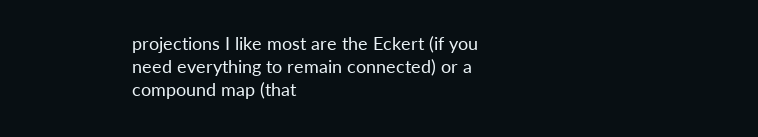projections I like most are the Eckert (if you need everything to remain connected) or a compound map (that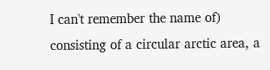I can't remember the name of) consisting of a circular arctic area, a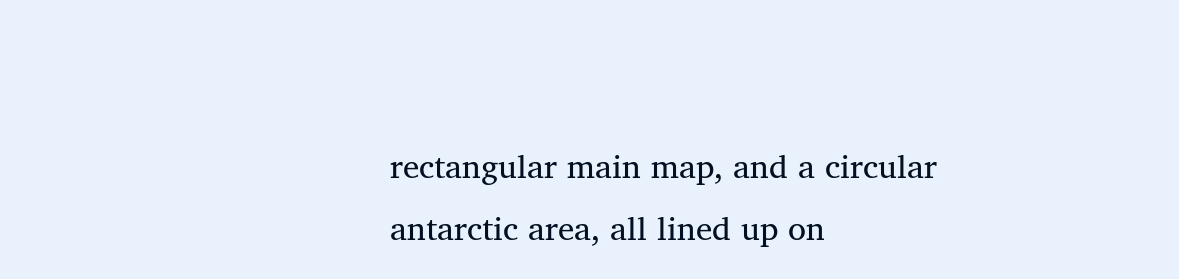rectangular main map, and a circular antarctic area, all lined up on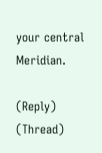your central Meridian.

(Reply) (Thread)